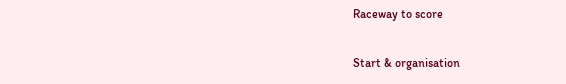Raceway to score

Start & organisation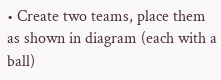• Create two teams, place them as shown in diagram (each with a ball)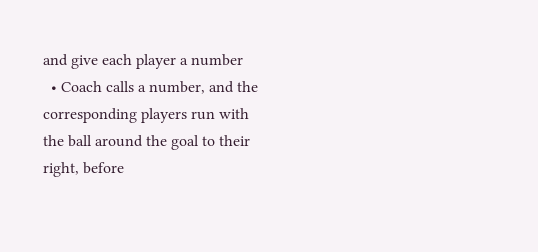and give each player a number
  • Coach calls a number, and the corresponding players run with the ball around the goal to their right, before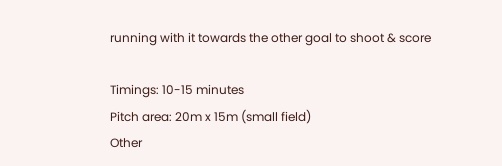running with it towards the other goal to shoot & score

Timings: 10-15 minutes
Pitch area: 20m x 15m (small field)
Other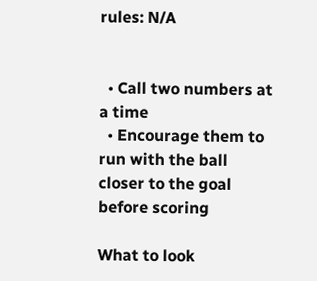rules: N/A


  • Call two numbers at a time
  • Encourage them to run with the ball closer to the goal before scoring

What to look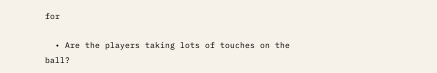for

  • Are the players taking lots of touches on the ball?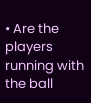• Are the players running with the ball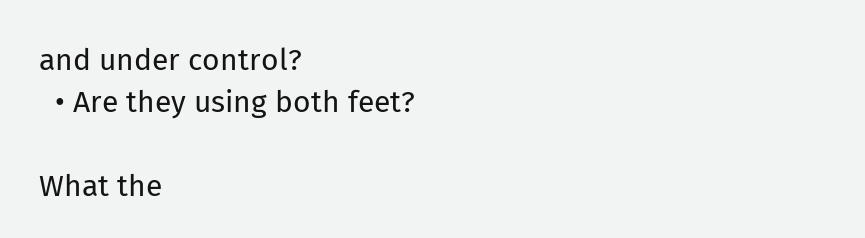and under control?
  • Are they using both feet?

What the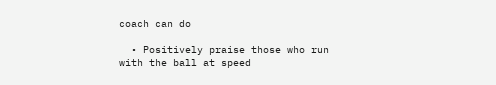coach can do

  • Positively praise those who run with the ball at speed